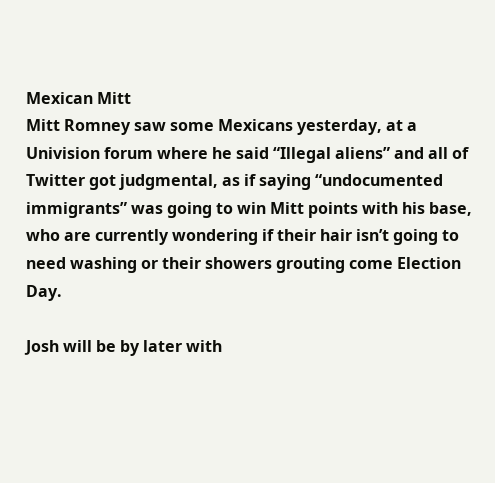Mexican Mitt
Mitt Romney saw some Mexicans yesterday, at a Univision forum where he said “Illegal aliens” and all of Twitter got judgmental, as if saying “undocumented immigrants” was going to win Mitt points with his base, who are currently wondering if their hair isn’t going to need washing or their showers grouting come Election Day.

Josh will be by later with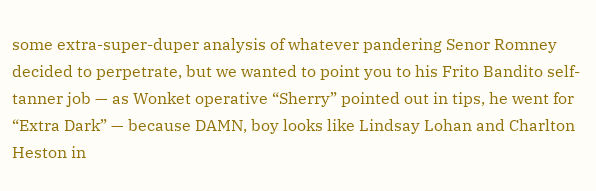some extra-super-duper analysis of whatever pandering Senor Romney decided to perpetrate, but we wanted to point you to his Frito Bandito self-tanner job — as Wonket operative “Sherry” pointed out in tips, he went for “Extra Dark” — because DAMN, boy looks like Lindsay Lohan and Charlton Heston in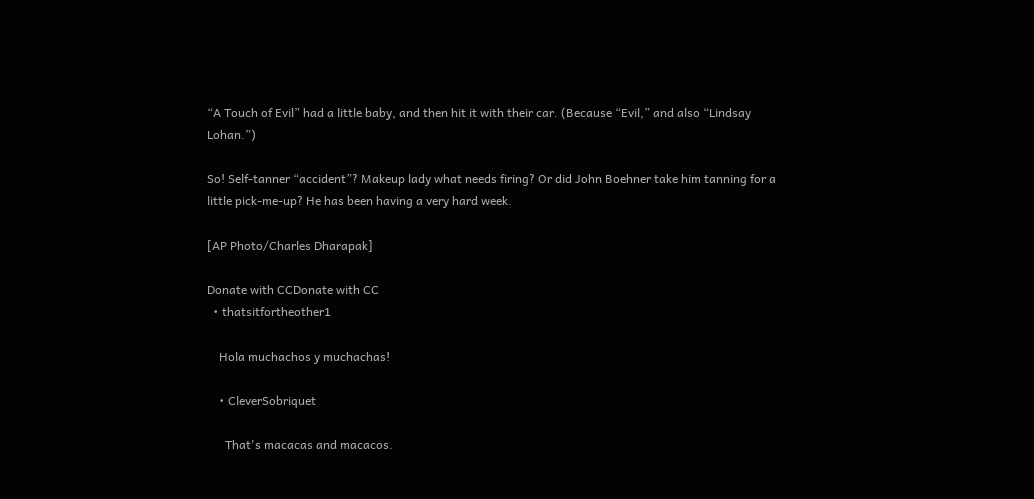“A Touch of Evil” had a little baby, and then hit it with their car. (Because “Evil,” and also “Lindsay Lohan.”)

So! Self-tanner “accident”? Makeup lady what needs firing? Or did John Boehner take him tanning for a little pick-me-up? He has been having a very hard week.

[AP Photo/Charles Dharapak]

Donate with CCDonate with CC
  • thatsitfortheother1

    Hola muchachos y muchachas!

    • CleverSobriquet

      That's macacas and macacos.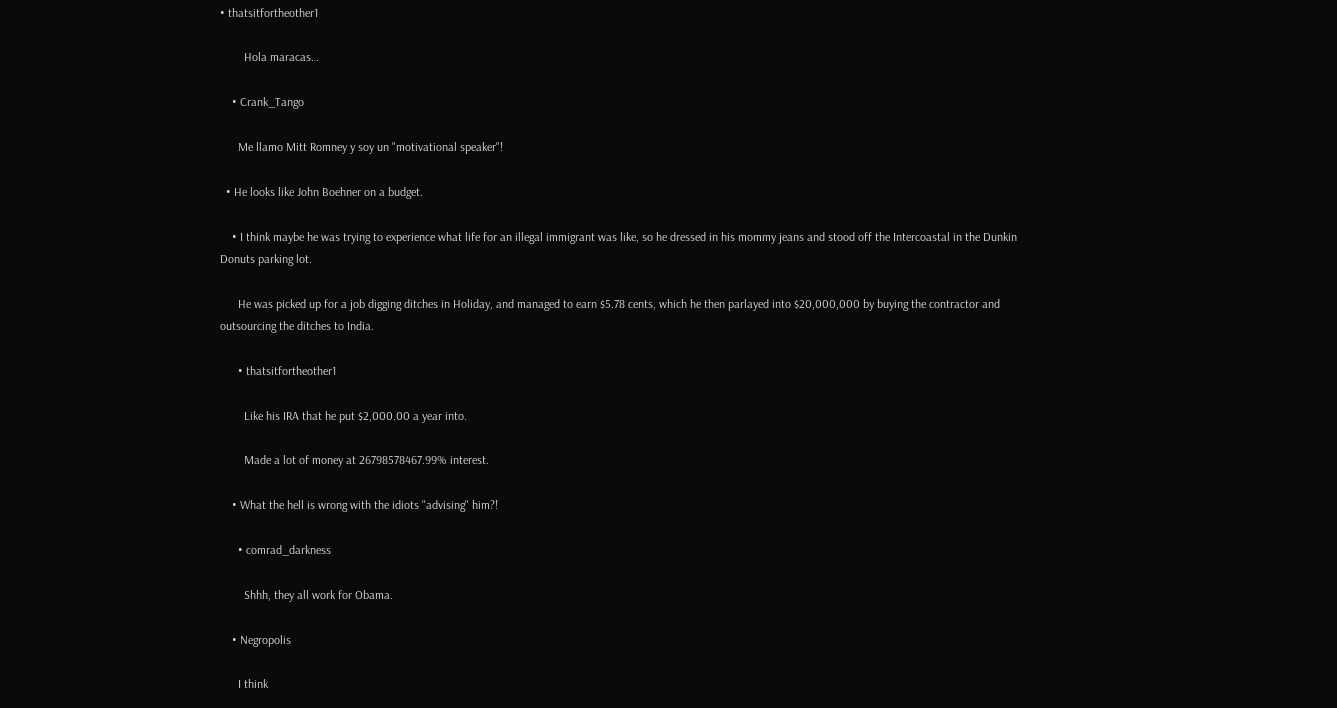• thatsitfortheother1

        Hola maracas…

    • Crank_Tango

      Me llamo Mitt Romney y soy un "motivational speaker"!

  • He looks like John Boehner on a budget.

    • I think maybe he was trying to experience what life for an illegal immigrant was like, so he dressed in his mommy jeans and stood off the Intercoastal in the Dunkin Donuts parking lot.

      He was picked up for a job digging ditches in Holiday, and managed to earn $5.78 cents, which he then parlayed into $20,000,000 by buying the contractor and outsourcing the ditches to India.

      • thatsitfortheother1

        Like his IRA that he put $2,000.00 a year into.

        Made a lot of money at 26798578467.99% interest.

    • What the hell is wrong with the idiots "advising" him?!

      • comrad_darkness

        Shhh, they all work for Obama.

    • Negropolis

      I think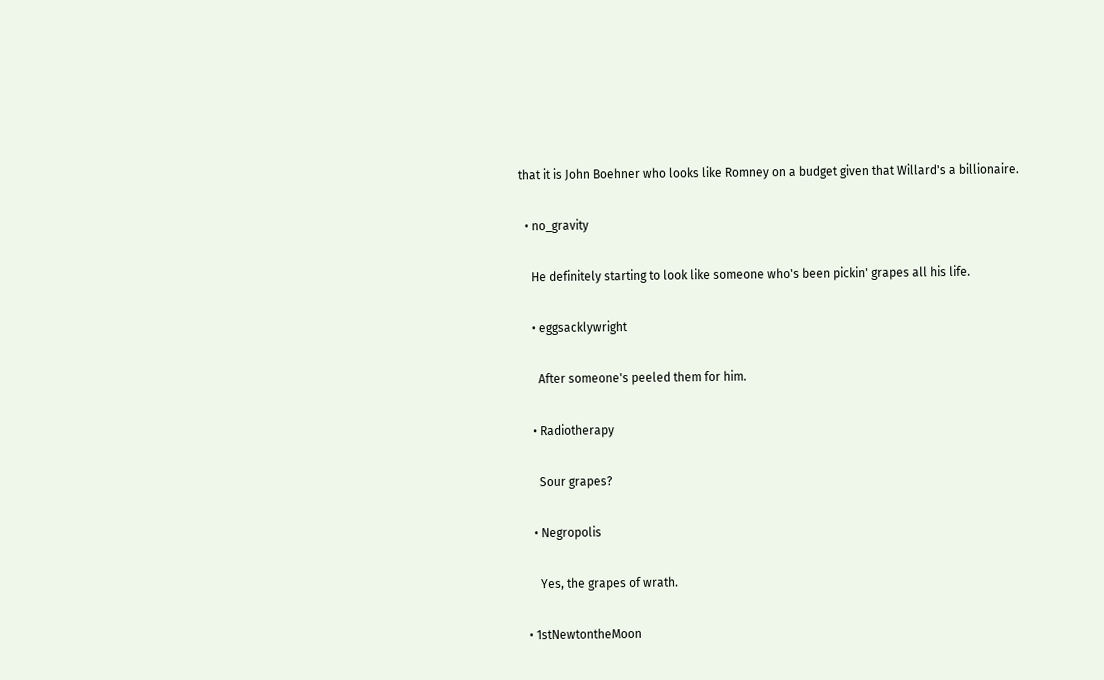that it is John Boehner who looks like Romney on a budget given that Willard's a billionaire.

  • no_gravity

    He definitely starting to look like someone who's been pickin' grapes all his life.

    • eggsacklywright

      After someone's peeled them for him.

    • Radiotherapy

      Sour grapes?

    • Negropolis

      Yes, the grapes of wrath.

  • 1stNewtontheMoon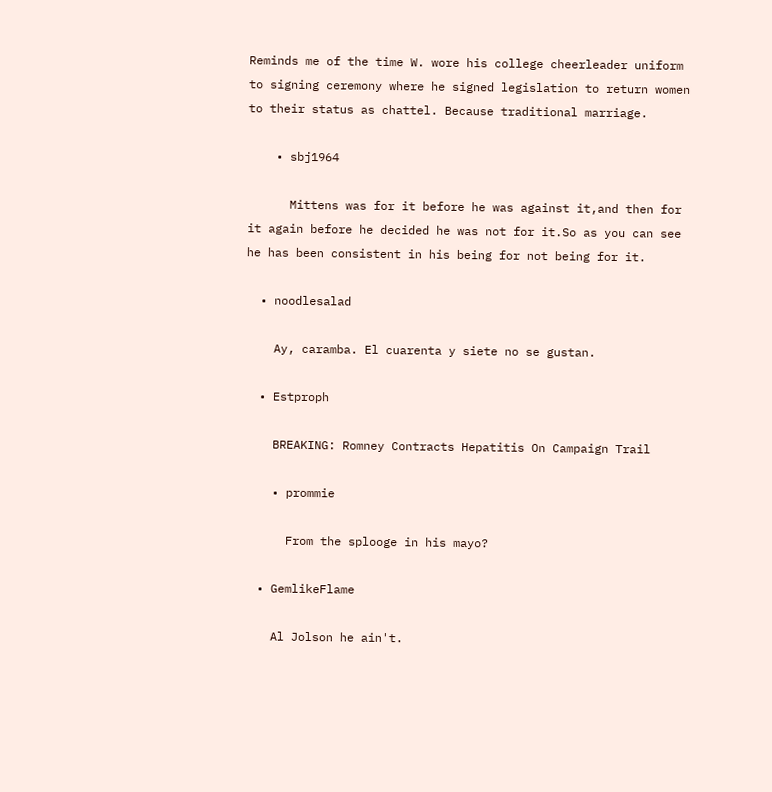Reminds me of the time W. wore his college cheerleader uniform to signing ceremony where he signed legislation to return women to their status as chattel. Because traditional marriage.

    • sbj1964

      Mittens was for it before he was against it,and then for it again before he decided he was not for it.So as you can see he has been consistent in his being for not being for it.

  • noodlesalad

    Ay, caramba. El cuarenta y siete no se gustan.

  • Estproph

    BREAKING: Romney Contracts Hepatitis On Campaign Trail

    • prommie

      From the splooge in his mayo?

  • GemlikeFlame

    Al Jolson he ain't.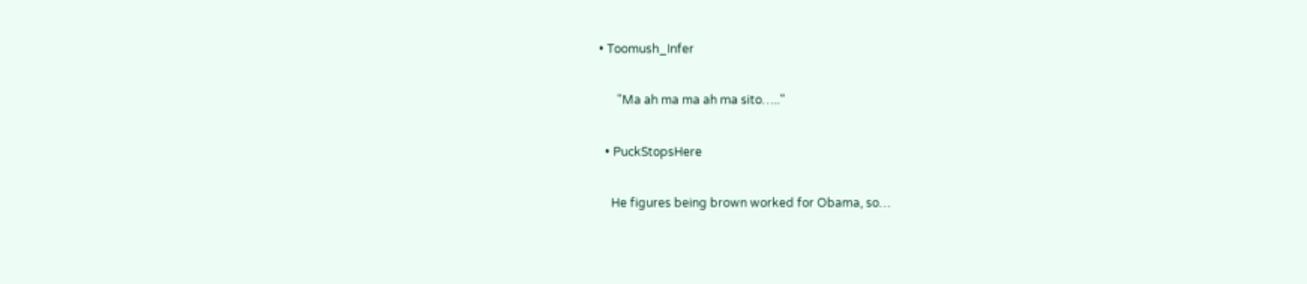• Toomush_Infer

      "Ma ah ma ma ah ma sito….."

  • PuckStopsHere

    He figures being brown worked for Obama, so…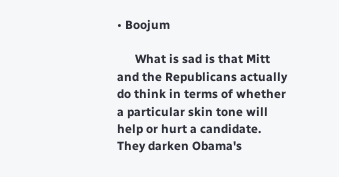• Boojum

      What is sad is that Mitt and the Republicans actually do think in terms of whether a particular skin tone will help or hurt a candidate. They darken Obama's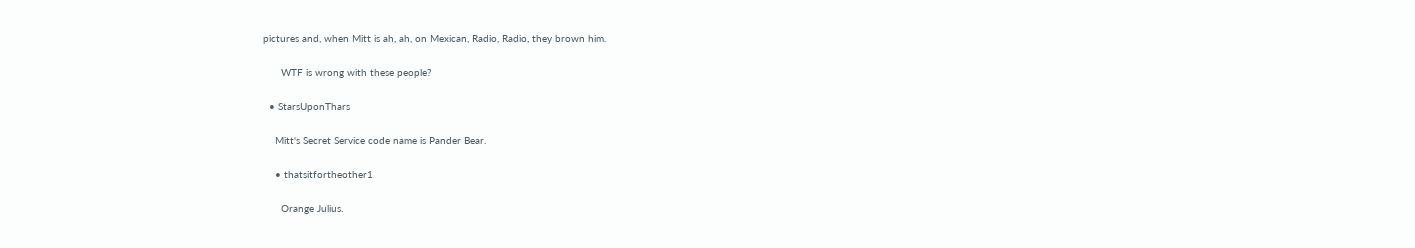pictures and, when Mitt is ah, ah, on Mexican, Radio, Radio, they brown him.

      WTF is wrong with these people?

  • StarsUponThars

    Mitt's Secret Service code name is Pander Bear.

    • thatsitfortheother1

      Orange Julius.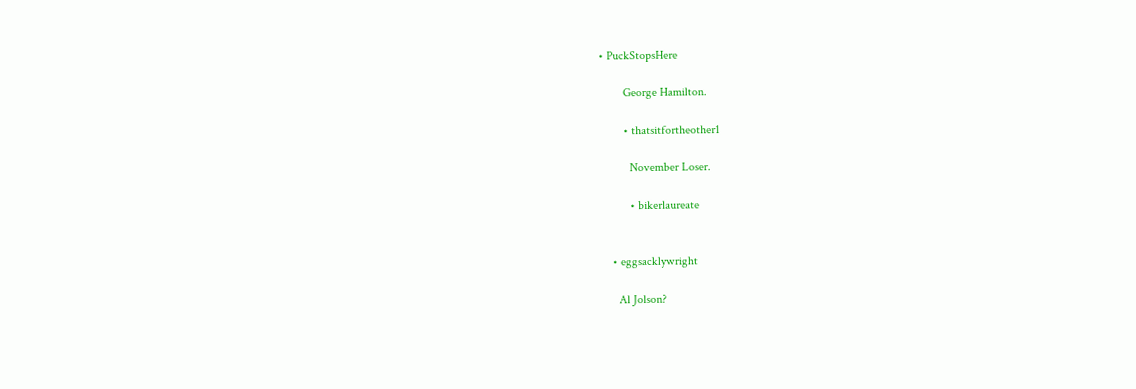• PuckStopsHere

        George Hamilton.

        • thatsitfortheother1

          November Loser.

          • bikerlaureate


    • eggsacklywright

      Al Jolson?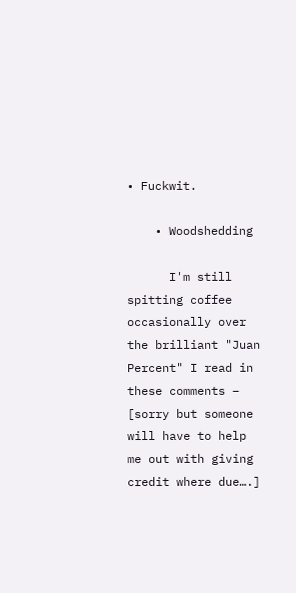• Fuckwit.

    • Woodshedding

      I'm still spitting coffee occasionally over the brilliant "Juan Percent" I read in these comments – [sorry but someone will have to help me out with giving credit where due….]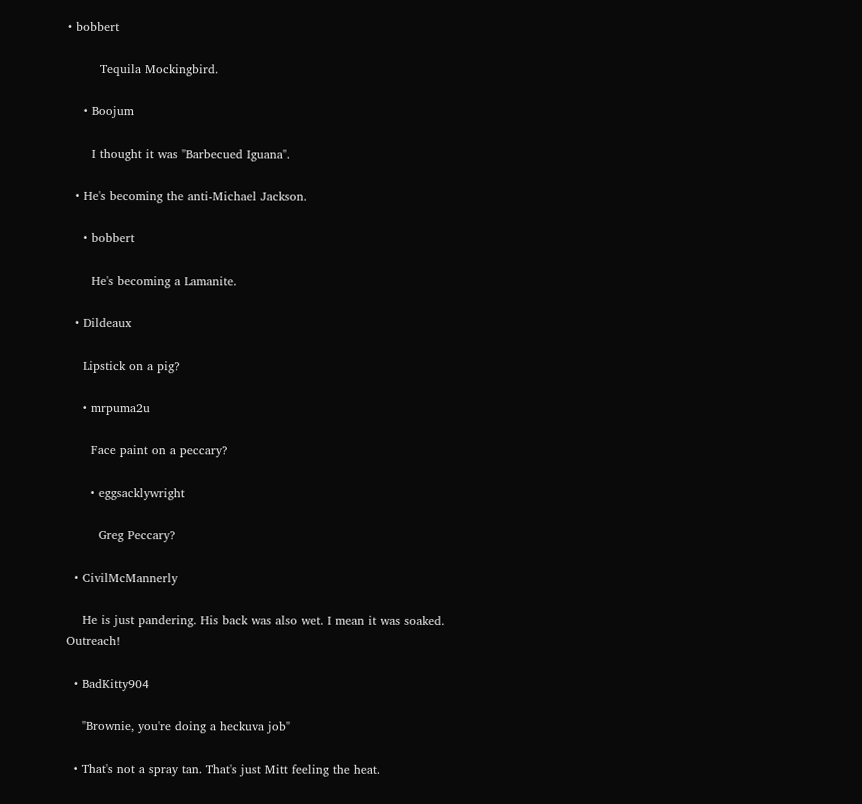• bobbert

        Tequila Mockingbird.

    • Boojum

      I thought it was "Barbecued Iguana".

  • He's becoming the anti-Michael Jackson.

    • bobbert

      He's becoming a Lamanite.

  • Dildeaux

    Lipstick on a pig?

    • mrpuma2u

      Face paint on a peccary?

      • eggsacklywright

        Greg Peccary?

  • CivilMcMannerly

    He is just pandering. His back was also wet. I mean it was soaked. Outreach!

  • BadKitty904

    "Brownie, you're doing a heckuva job"

  • That's not a spray tan. That's just Mitt feeling the heat.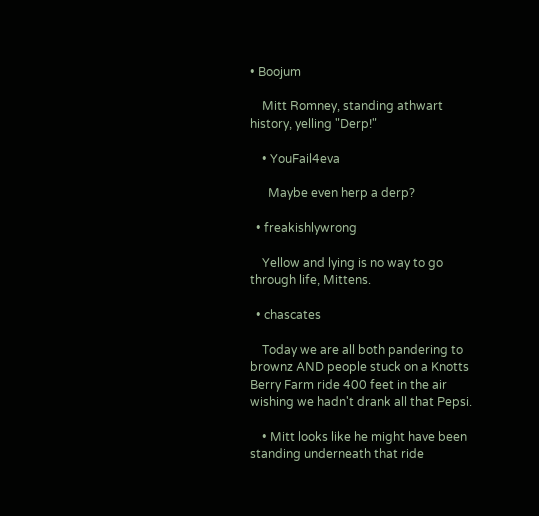• Boojum

    Mitt Romney, standing athwart history, yelling "Derp!"

    • YouFail4eva

      Maybe even herp a derp?

  • freakishlywrong

    Yellow and lying is no way to go through life, Mittens.

  • chascates

    Today we are all both pandering to brownz AND people stuck on a Knotts Berry Farm ride 400 feet in the air wishing we hadn't drank all that Pepsi.

    • Mitt looks like he might have been standing underneath that ride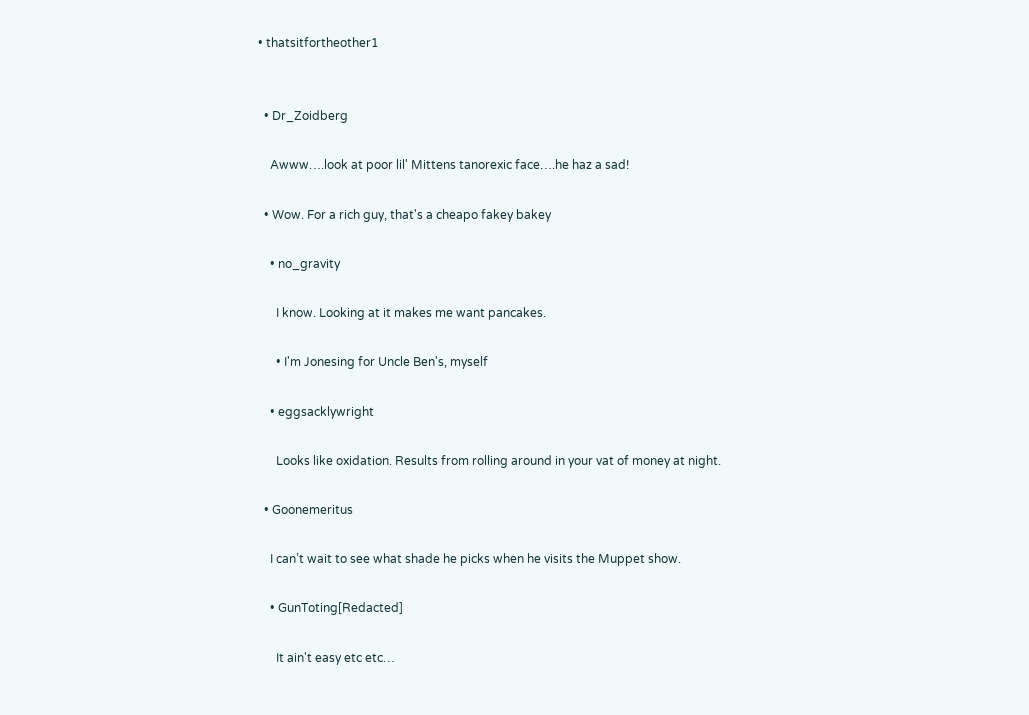• thatsitfortheother1


  • Dr_Zoidberg

    Awww….look at poor lil' Mittens tanorexic face….he haz a sad!

  • Wow. For a rich guy, that's a cheapo fakey bakey

    • no_gravity

      I know. Looking at it makes me want pancakes.

      • I'm Jonesing for Uncle Ben's, myself

    • eggsacklywright

      Looks like oxidation. Results from rolling around in your vat of money at night.

  • Goonemeritus

    I can’t wait to see what shade he picks when he visits the Muppet show.

    • GunToting[Redacted]

      It ain't easy etc etc…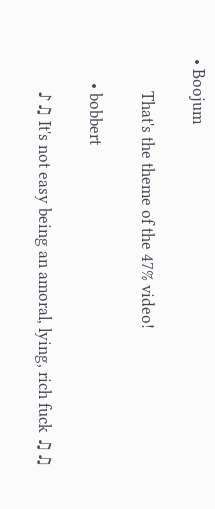• Boojum

        That's the theme of the 47% video!

      • bobbert

        ♪♫ It's not easy being an amoral, lying, rich fuck ♫♫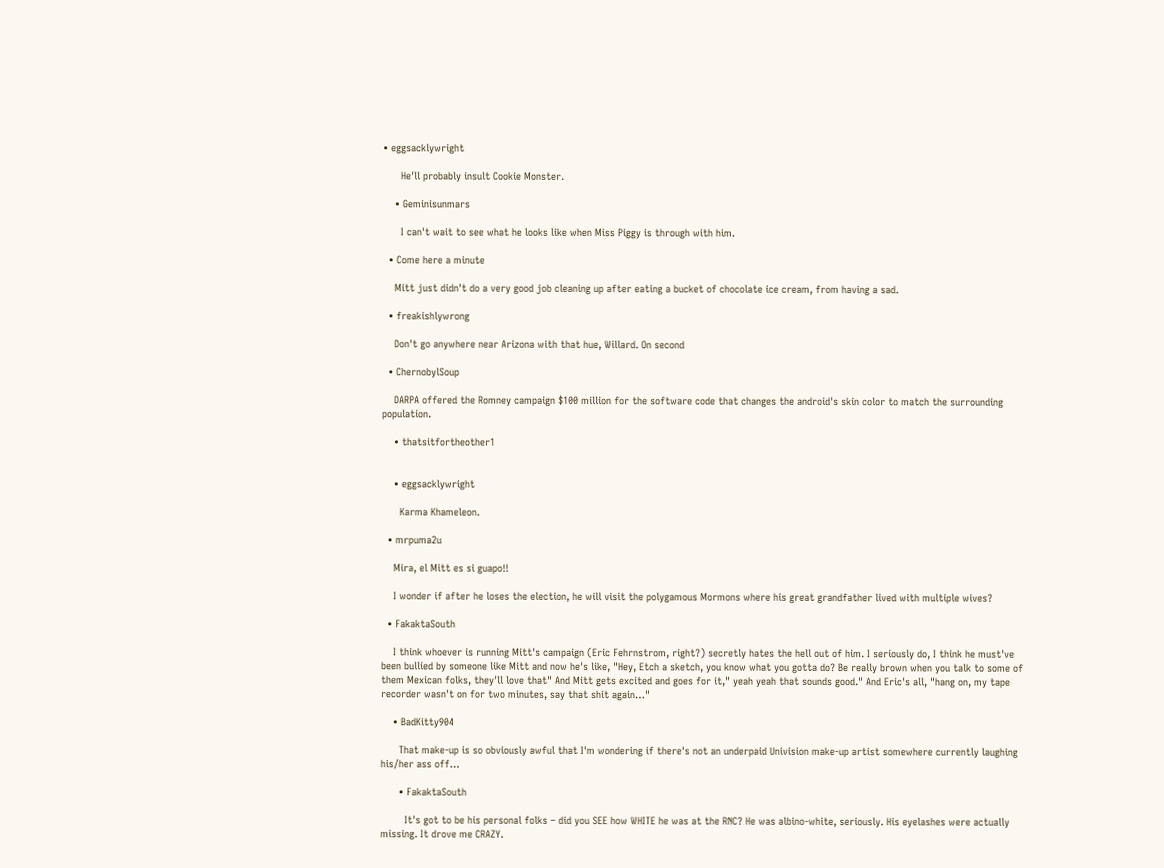• eggsacklywright

      He'll probably insult Cookie Monster.

    • Geminisunmars

      I can't wait to see what he looks like when Miss Piggy is through with him.

  • Come here a minute

    Mitt just didn't do a very good job cleaning up after eating a bucket of chocolate ice cream, from having a sad.

  • freakishlywrong

    Don't go anywhere near Arizona with that hue, Willard. On second

  • ChernobylSoup

    DARPA offered the Romney campaign $100 million for the software code that changes the android's skin color to match the surrounding population.

    • thatsitfortheother1


    • eggsacklywright

      Karma Khameleon.

  • mrpuma2u

    Mira, el Mitt es si guapo!!

    I wonder if after he loses the election, he will visit the polygamous Mormons where his great grandfather lived with multiple wives?

  • FakaktaSouth

    I think whoever is running Mitt's campaign (Eric Fehrnstrom, right?) secretly hates the hell out of him. I seriously do, I think he must've been bullied by someone like Mitt and now he's like, "Hey, Etch a sketch, you know what you gotta do? Be really brown when you talk to some of them Mexican folks, they'll love that" And Mitt gets excited and goes for it," yeah yeah that sounds good." And Eric's all, "hang on, my tape recorder wasn't on for two minutes, say that shit again…"

    • BadKitty904

      That make-up is so obviously awful that I'm wondering if there's not an underpaid Univision make-up artist somewhere currently laughing his/her ass off…

      • FakaktaSouth

        It's got to be his personal folks – did you SEE how WHITE he was at the RNC? He was albino-white, seriously. His eyelashes were actually missing. It drove me CRAZY.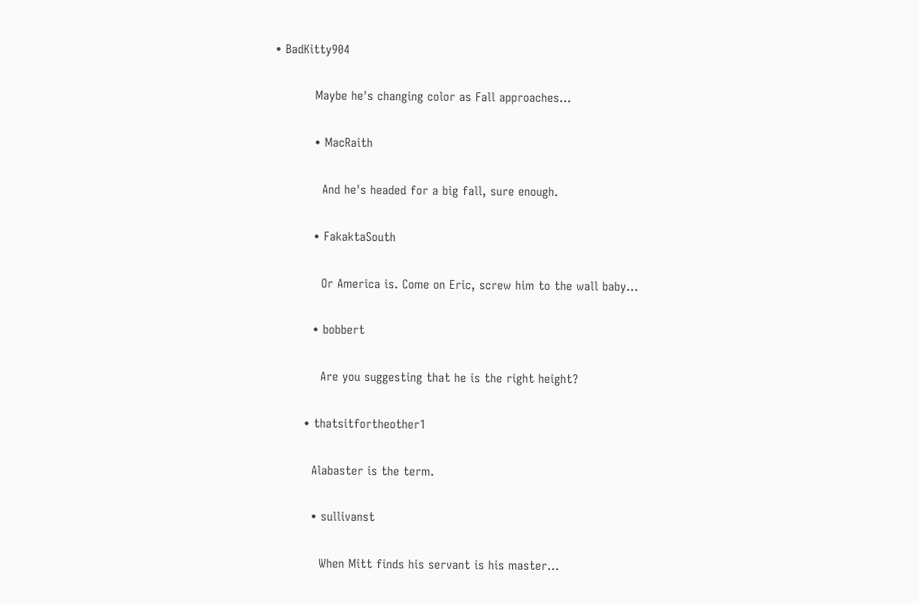• BadKitty904

          Maybe he's changing color as Fall approaches…

          • MacRaith

            And he's headed for a big fall, sure enough.

          • FakaktaSouth

            Or America is. Come on Eric, screw him to the wall baby…

          • bobbert

            Are you suggesting that he is the right height?

        • thatsitfortheother1

          Alabaster is the term.

          • sullivanst

            When Mitt finds his servant is his master…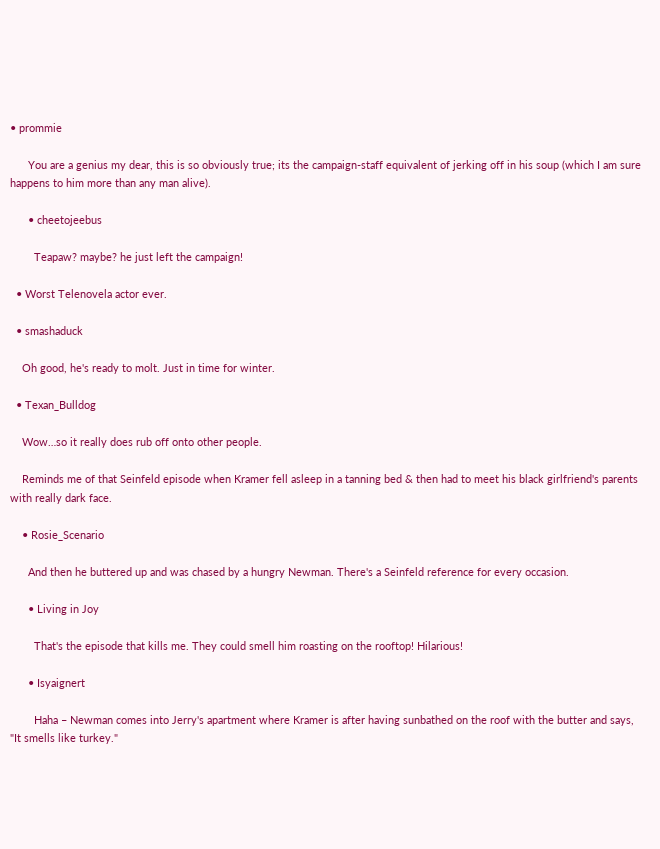• prommie

      You are a genius my dear, this is so obviously true; its the campaign-staff equivalent of jerking off in his soup (which I am sure happens to him more than any man alive).

      • cheetojeebus

        Teapaw? maybe? he just left the campaign!

  • Worst Telenovela actor ever.

  • smashaduck

    Oh good, he's ready to molt. Just in time for winter.

  • Texan_Bulldog

    Wow…so it really does rub off onto other people.

    Reminds me of that Seinfeld episode when Kramer fell asleep in a tanning bed & then had to meet his black girlfriend's parents with really dark face.

    • Rosie_Scenario

      And then he buttered up and was chased by a hungry Newman. There's a Seinfeld reference for every occasion.

      • Living in Joy

        That's the episode that kills me. They could smell him roasting on the rooftop! Hilarious!

      • Isyaignert

        Haha – Newman comes into Jerry's apartment where Kramer is after having sunbathed on the roof with the butter and says, "It smells like turkey."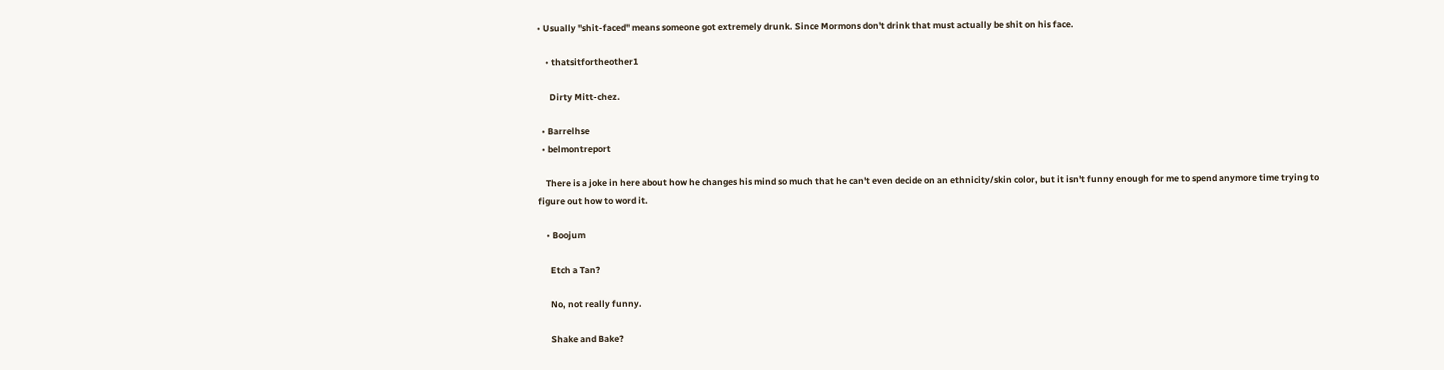• Usually "shit-faced" means someone got extremely drunk. Since Mormons don't drink that must actually be shit on his face.

    • thatsitfortheother1

      Dirty Mitt-chez.

  • Barrelhse
  • belmontreport

    There is a joke in here about how he changes his mind so much that he can't even decide on an ethnicity/skin color, but it isn't funny enough for me to spend anymore time trying to figure out how to word it.

    • Boojum

      Etch a Tan?

      No, not really funny.

      Shake and Bake?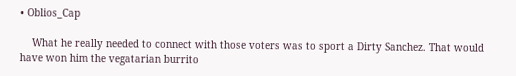• Oblios_Cap

    What he really needed to connect with those voters was to sport a Dirty Sanchez. That would have won him the vegatarian burrito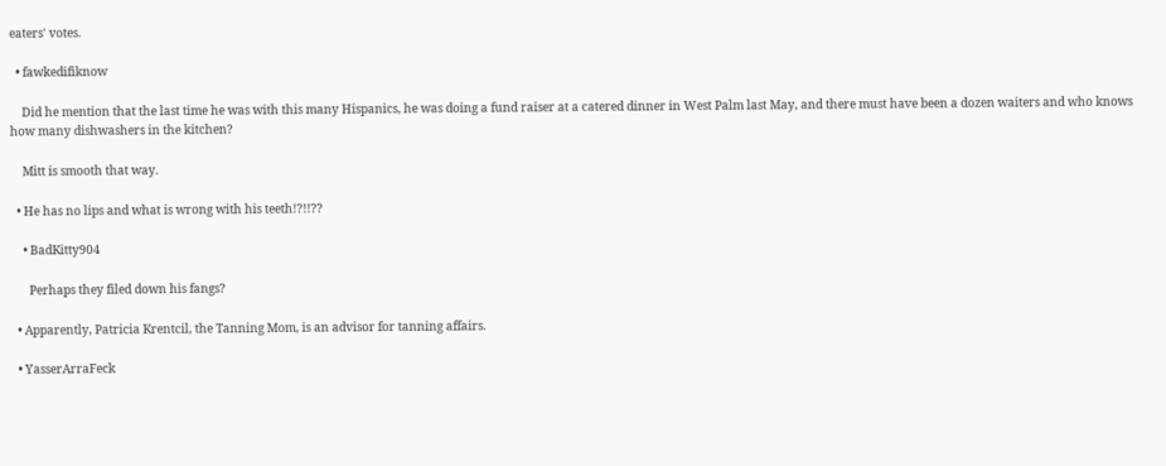eaters' votes.

  • fawkedifiknow

    Did he mention that the last time he was with this many Hispanics, he was doing a fund raiser at a catered dinner in West Palm last May, and there must have been a dozen waiters and who knows how many dishwashers in the kitchen?

    Mitt is smooth that way.

  • He has no lips and what is wrong with his teeth!?!!??

    • BadKitty904

      Perhaps they filed down his fangs?

  • Apparently, Patricia Krentcil, the Tanning Mom, is an advisor for tanning affairs.

  • YasserArraFeck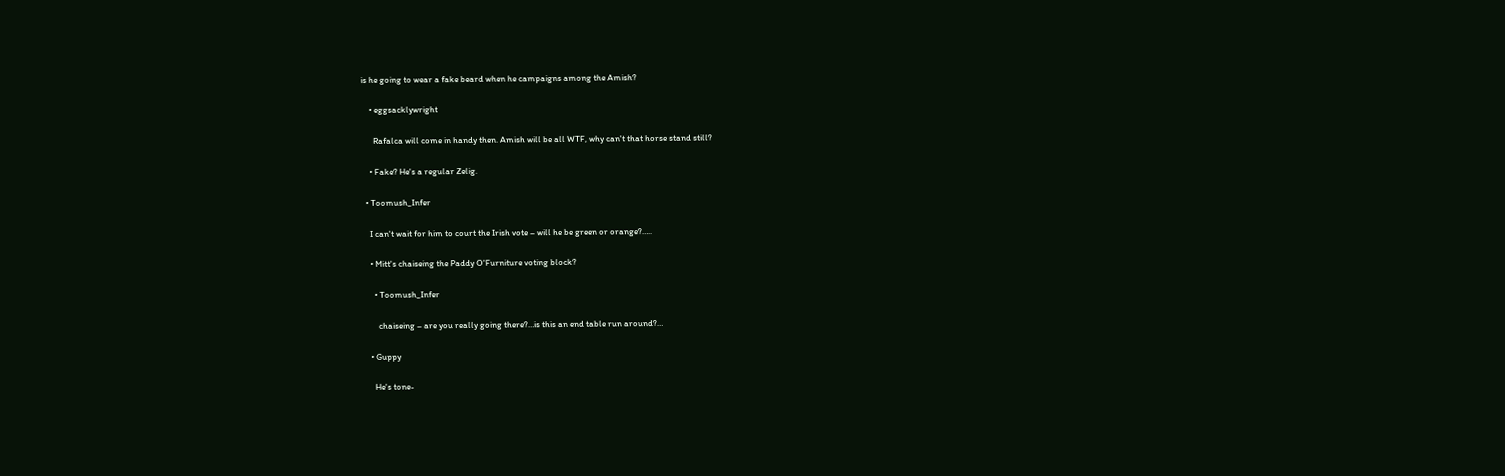is he going to wear a fake beard when he campaigns among the Amish?

    • eggsacklywright

      Rafalca will come in handy then. Amish will be all WTF, why can't that horse stand still?

    • Fake? He's a regular Zelig.

  • Toomush_Infer

    I can't wait for him to court the Irish vote – will he be green or orange?…..

    • Mitt's chaiseing the Paddy O'Furniture voting block?

      • Toomush_Infer

        chaiseing – are you really going there?…is this an end table run around?…

    • Guppy

      He's tone-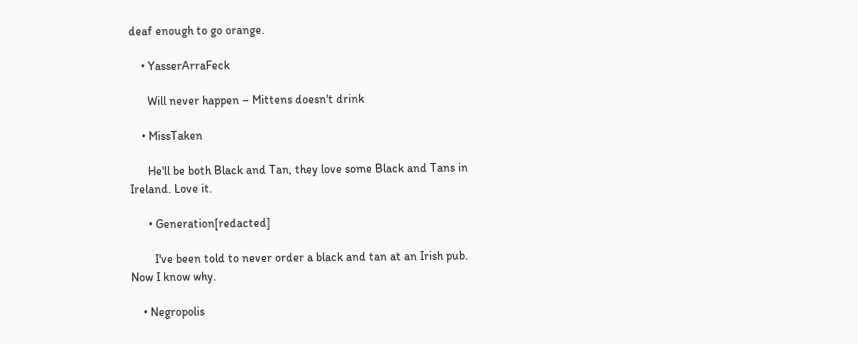deaf enough to go orange.

    • YasserArraFeck

      Will never happen – Mittens doesn't drink

    • MissTaken

      He'll be both Black and Tan, they love some Black and Tans in Ireland. Love it.

      • Generation[redacted]

        I've been told to never order a black and tan at an Irish pub. Now I know why.

    • Negropolis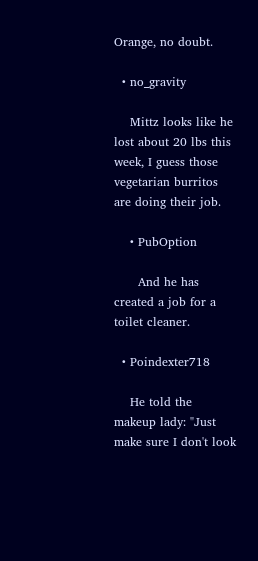Orange, no doubt.

  • no_gravity

    Mittz looks like he lost about 20 lbs this week, I guess those vegetarian burritos are doing their job.

    • PubOption

      And he has created a job for a toilet cleaner.

  • Poindexter718

    He told the makeup lady: "Just make sure I don't look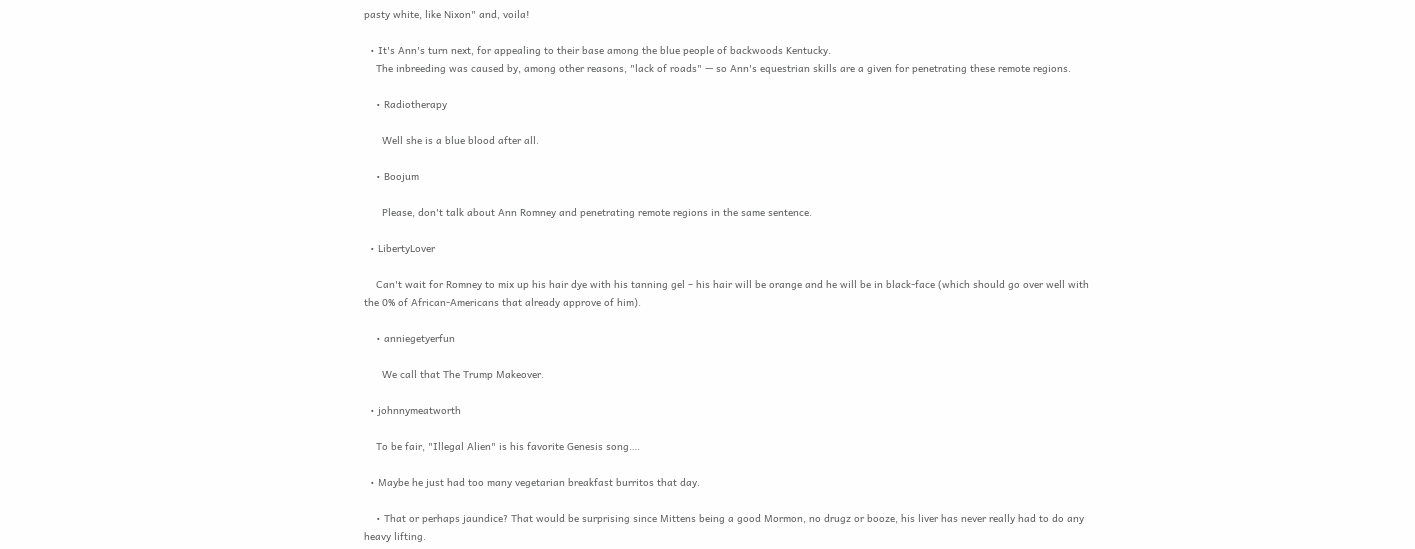pasty white, like Nixon" and, voila!

  • It's Ann's turn next, for appealing to their base among the blue people of backwoods Kentucky.
    The inbreeding was caused by, among other reasons, "lack of roads" — so Ann's equestrian skills are a given for penetrating these remote regions.

    • Radiotherapy

      Well she is a blue blood after all.

    • Boojum

      Please, don't talk about Ann Romney and penetrating remote regions in the same sentence.

  • LibertyLover

    Can't wait for Romney to mix up his hair dye with his tanning gel – his hair will be orange and he will be in black-face (which should go over well with the 0% of African-Americans that already approve of him).

    • anniegetyerfun

      We call that The Trump Makeover.

  • johnnymeatworth

    To be fair, "Illegal Alien" is his favorite Genesis song….

  • Maybe he just had too many vegetarian breakfast burritos that day.

    • That or perhaps jaundice? That would be surprising since Mittens being a good Mormon, no drugz or booze, his liver has never really had to do any heavy lifting.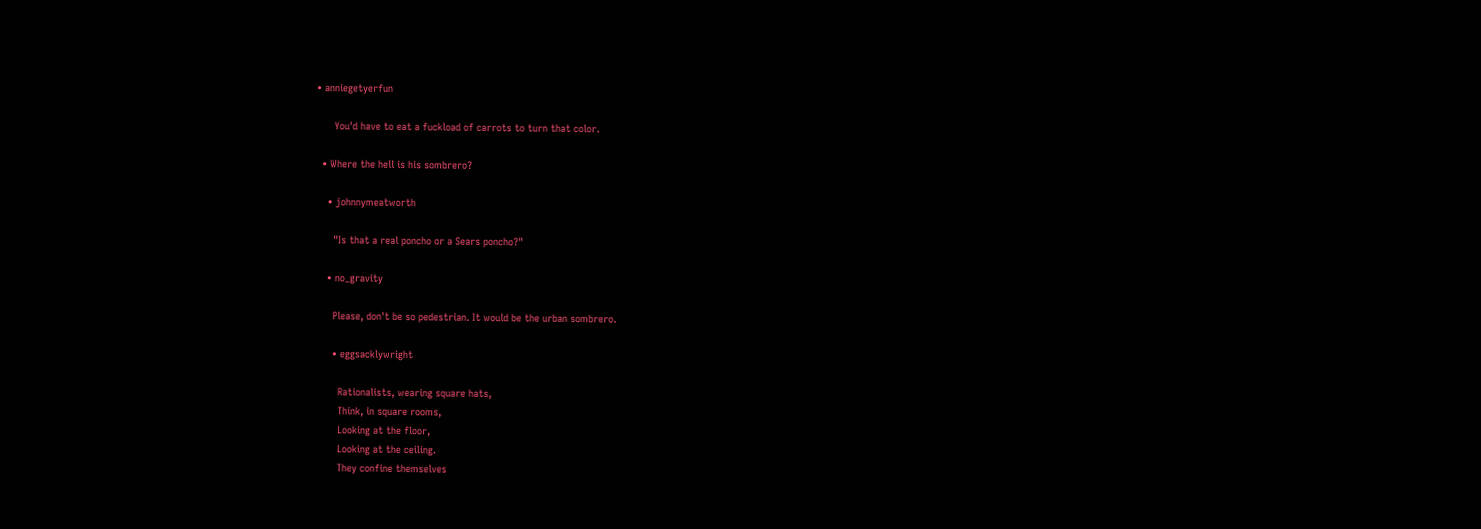• anniegetyerfun

      You'd have to eat a fuckload of carrots to turn that color.

  • Where the hell is his sombrero?

    • johnnymeatworth

      "Is that a real poncho or a Sears poncho?"

    • no_gravity

      Please, don't be so pedestrian. It would be the urban sombrero.

      • eggsacklywright

        Rationalists, wearing square hats,
        Think, in square rooms,
        Looking at the floor,
        Looking at the ceiling.
        They confine themselves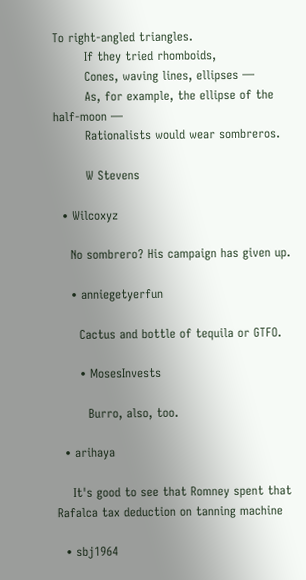To right-angled triangles.
        If they tried rhomboids,
        Cones, waving lines, ellipses —
        As, for example, the ellipse of the half-moon —
        Rationalists would wear sombreros.

        W Stevens

  • Wilcoxyz

    No sombrero? His campaign has given up.

    • anniegetyerfun

      Cactus and bottle of tequila or GTFO.

      • MosesInvests

        Burro, also, too.

  • arihaya

    It's good to see that Romney spent that Rafalca tax deduction on tanning machine

  • sbj1964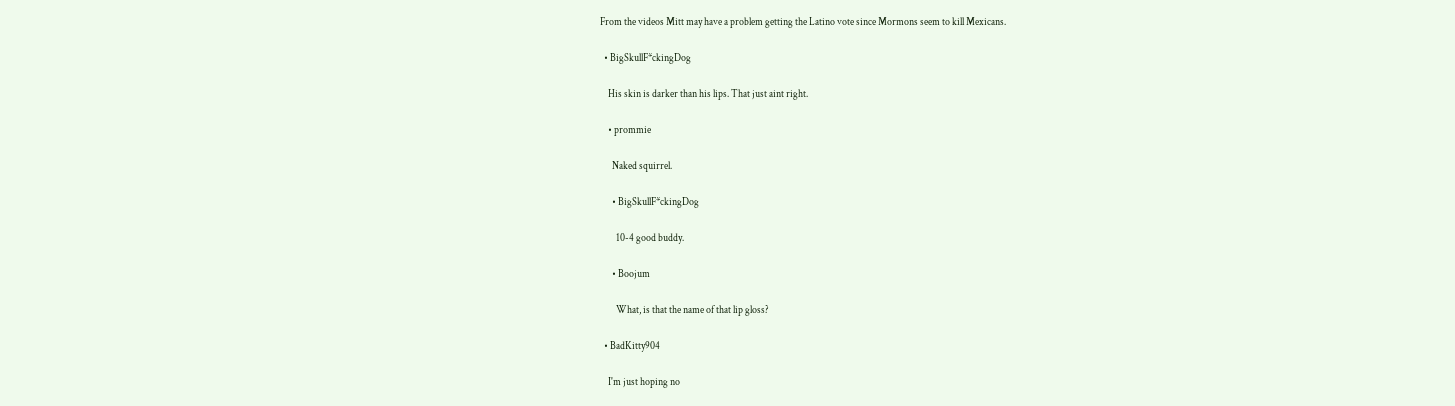From the videos Mitt may have a problem getting the Latino vote since Mormons seem to kill Mexicans.

  • BigSkullF*ckingDog

    His skin is darker than his lips. That just aint right.

    • prommie

      Naked squirrel.

      • BigSkullF*ckingDog

        10-4 good buddy.

      • Boojum

        What, is that the name of that lip gloss?

  • BadKitty904

    I'm just hoping no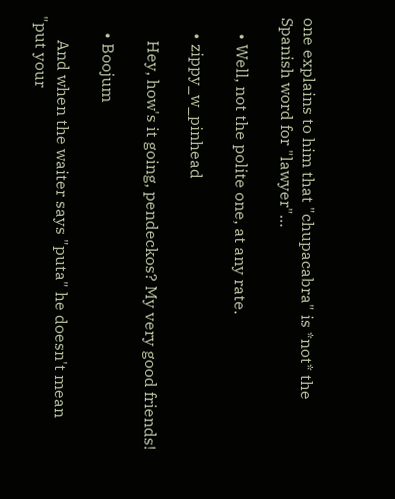one explains to him that "chupacabra" is *not* the Spanish word for "lawyer"…

    • Well, not the polite one, at any rate.

    • zippy_w_pinhead

      Hey, how's it going, pendeckos? My very good friends!

    • Boojum

      And when the waiter says "puta" he doesn't mean "put your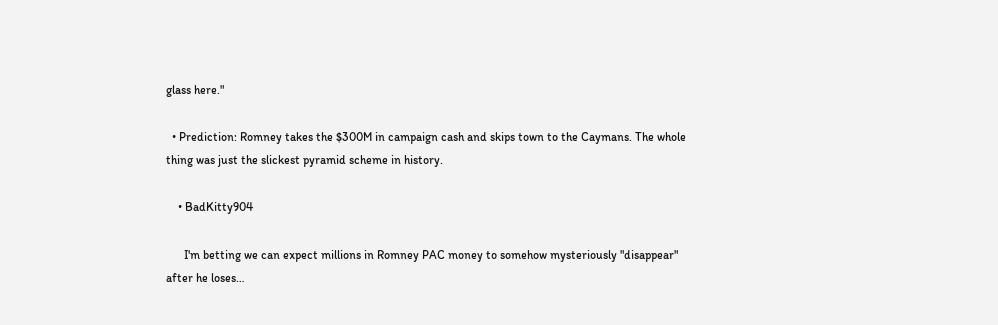glass here."

  • Prediction: Romney takes the $300M in campaign cash and skips town to the Caymans. The whole thing was just the slickest pyramid scheme in history.

    • BadKitty904

      I'm betting we can expect millions in Romney PAC money to somehow mysteriously "disappear" after he loses…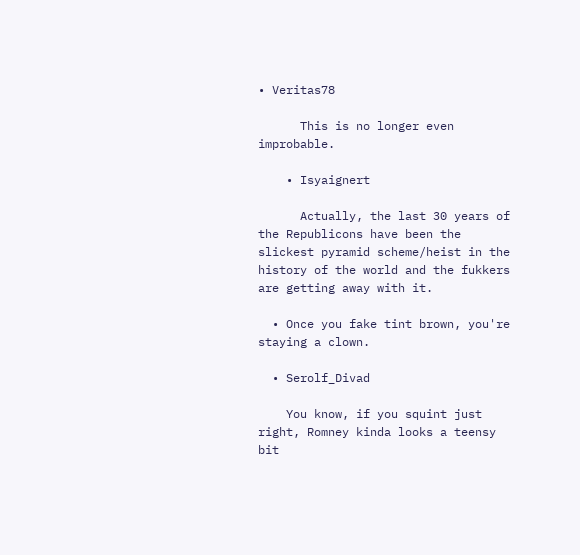• Veritas78

      This is no longer even improbable.

    • Isyaignert

      Actually, the last 30 years of the Republicons have been the slickest pyramid scheme/heist in the history of the world and the fukkers are getting away with it.

  • Once you fake tint brown, you're staying a clown.

  • Serolf_Divad

    You know, if you squint just right, Romney kinda looks a teensy bit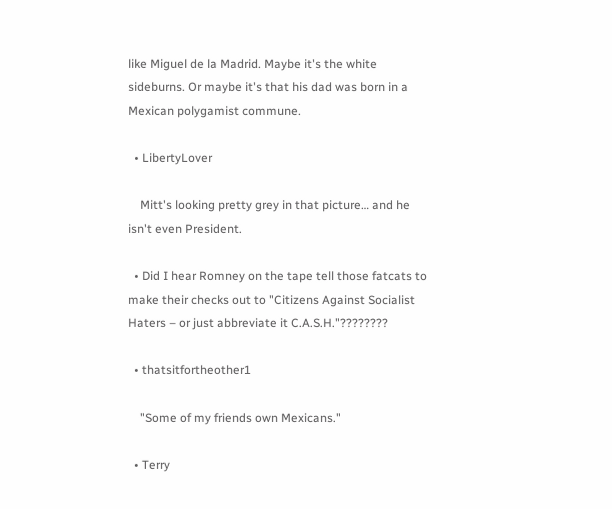like Miguel de la Madrid. Maybe it's the white sideburns. Or maybe it's that his dad was born in a Mexican polygamist commune.

  • LibertyLover

    Mitt's looking pretty grey in that picture… and he isn't even President.

  • Did I hear Romney on the tape tell those fatcats to make their checks out to "Citizens Against Socialist Haters – or just abbreviate it C.A.S.H."????????

  • thatsitfortheother1

    "Some of my friends own Mexicans."

  • Terry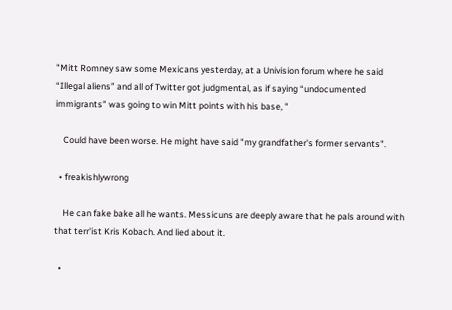"Mitt Romney saw some Mexicans yesterday, at a Univision forum where he said “Illegal aliens” and all of Twitter got judgmental, as if saying “undocumented immigrants” was going to win Mitt points with his base, "

    Could have been worse. He might have said "my grandfather's former servants".

  • freakishlywrong

    He can fake bake all he wants. Messicuns are deeply aware that he pals around with that terr'ist Kris Kobach. And lied about it.

  •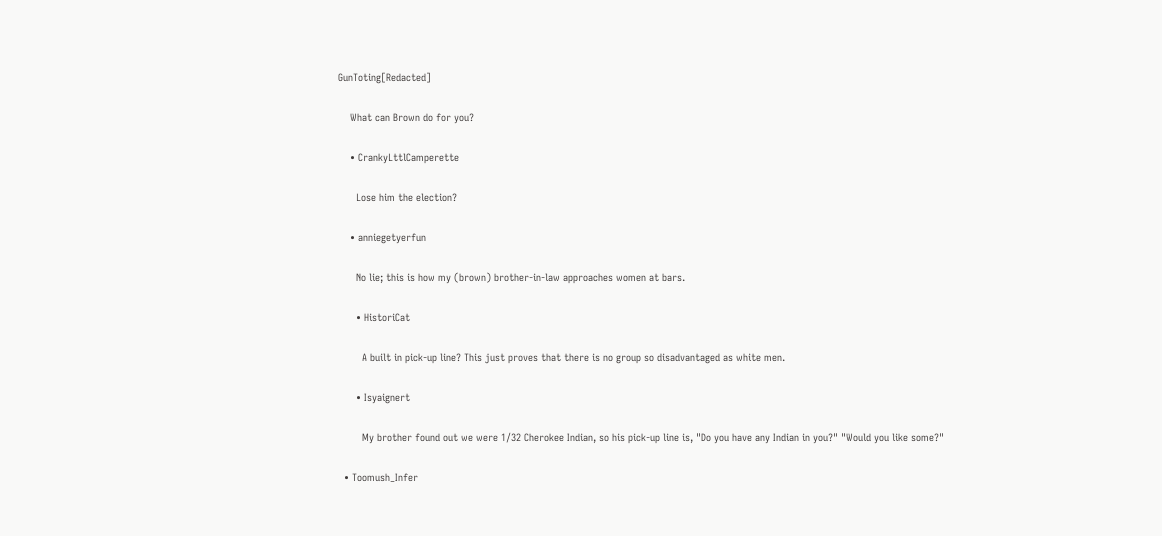GunToting[Redacted]

    What can Brown do for you?

    • CrankyLttlCamperette

      Lose him the election?

    • anniegetyerfun

      No lie; this is how my (brown) brother-in-law approaches women at bars.

      • HistoriCat

        A built in pick-up line? This just proves that there is no group so disadvantaged as white men.

      • Isyaignert

        My brother found out we were 1/32 Cherokee Indian, so his pick-up line is, "Do you have any Indian in you?" "Would you like some?"

  • Toomush_Infer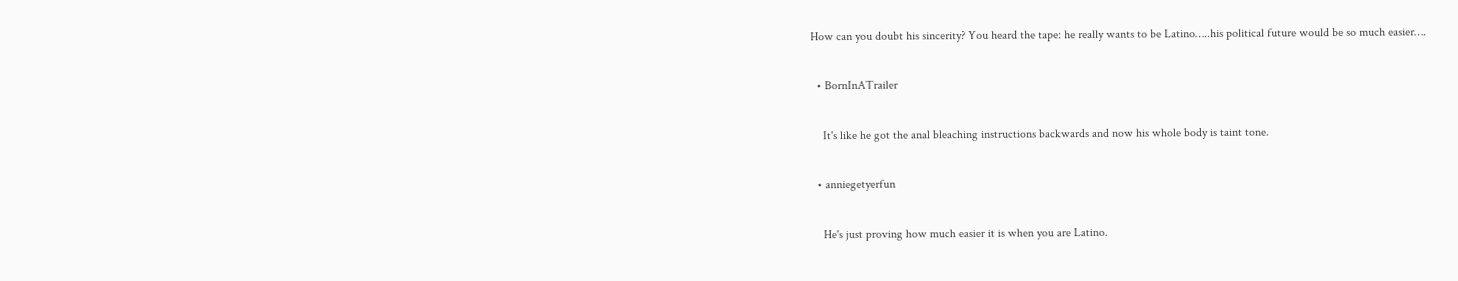How can you doubt his sincerity? You heard the tape: he really wants to be Latino…..his political future would be so much easier….

  • BornInATrailer

    It's like he got the anal bleaching instructions backwards and now his whole body is taint tone.

  • anniegetyerfun

    He's just proving how much easier it is when you are Latino.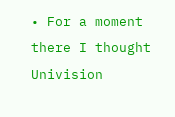• For a moment there I thought Univision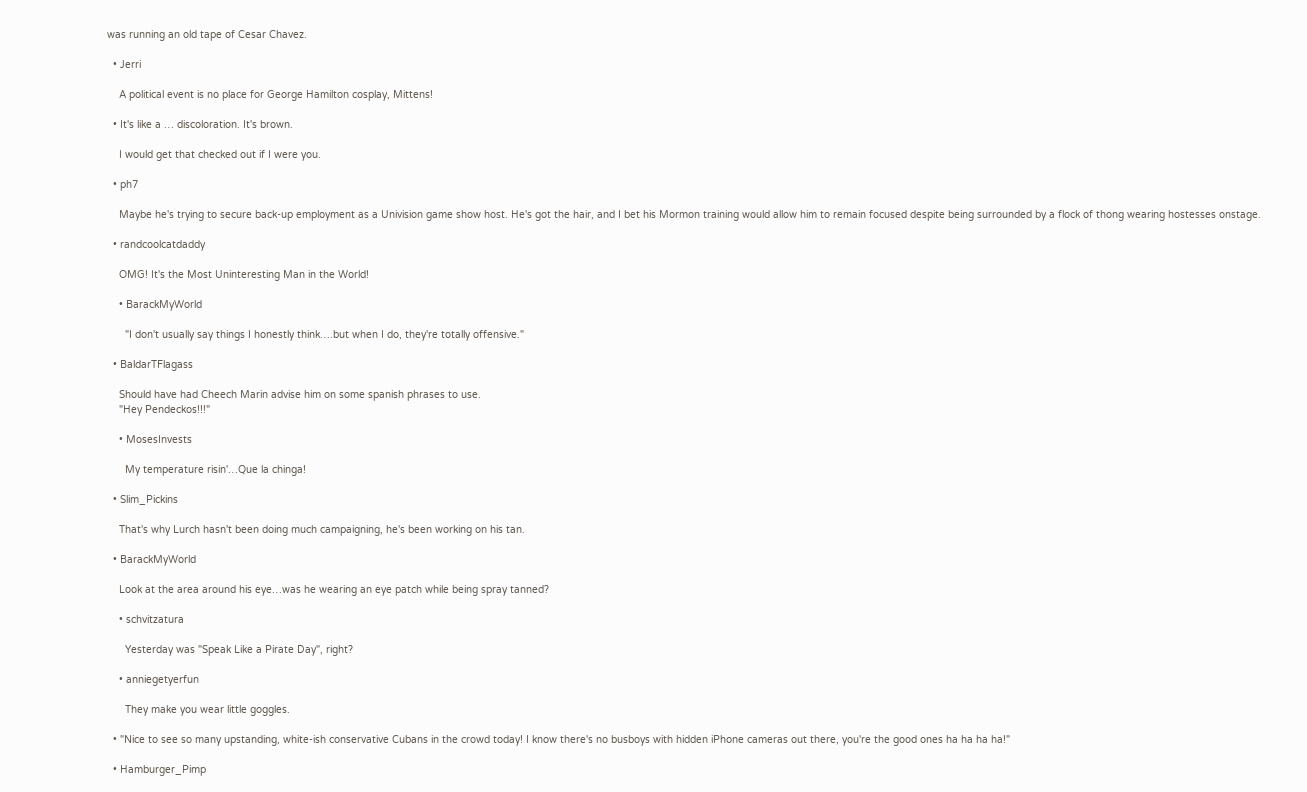was running an old tape of Cesar Chavez.

  • Jerri

    A political event is no place for George Hamilton cosplay, Mittens!

  • It's like a … discoloration. It's brown.

    I would get that checked out if I were you.

  • ph7

    Maybe he's trying to secure back-up employment as a Univision game show host. He's got the hair, and I bet his Mormon training would allow him to remain focused despite being surrounded by a flock of thong wearing hostesses onstage.

  • randcoolcatdaddy

    OMG! It's the Most Uninteresting Man in the World!

    • BarackMyWorld

      "I don't usually say things I honestly think….but when I do, they're totally offensive."

  • BaldarTFlagass

    Should have had Cheech Marin advise him on some spanish phrases to use.
    "Hey Pendeckos!!!"

    • MosesInvests

      My temperature risin'…Que la chinga!

  • Slim_Pickins

    That's why Lurch hasn't been doing much campaigning, he's been working on his tan.

  • BarackMyWorld

    Look at the area around his eye…was he wearing an eye patch while being spray tanned?

    • schvitzatura

      Yesterday was "Speak Like a Pirate Day", right?

    • anniegetyerfun

      They make you wear little goggles.

  • "Nice to see so many upstanding, white-ish conservative Cubans in the crowd today! I know there's no busboys with hidden iPhone cameras out there, you're the good ones ha ha ha ha!"

  • Hamburger_Pimp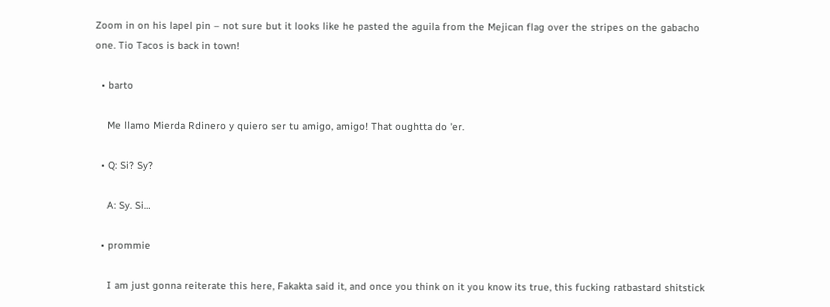Zoom in on his lapel pin – not sure but it looks like he pasted the aguila from the Mejican flag over the stripes on the gabacho one. Tio Tacos is back in town!

  • barto

    Me llamo Mierda Rdinero y quiero ser tu amigo, amigo! That oughtta do 'er.

  • Q: Si? Sy?

    A: Sy. Si…

  • prommie

    I am just gonna reiterate this here, Fakakta said it, and once you think on it you know its true, this fucking ratbastard shitstick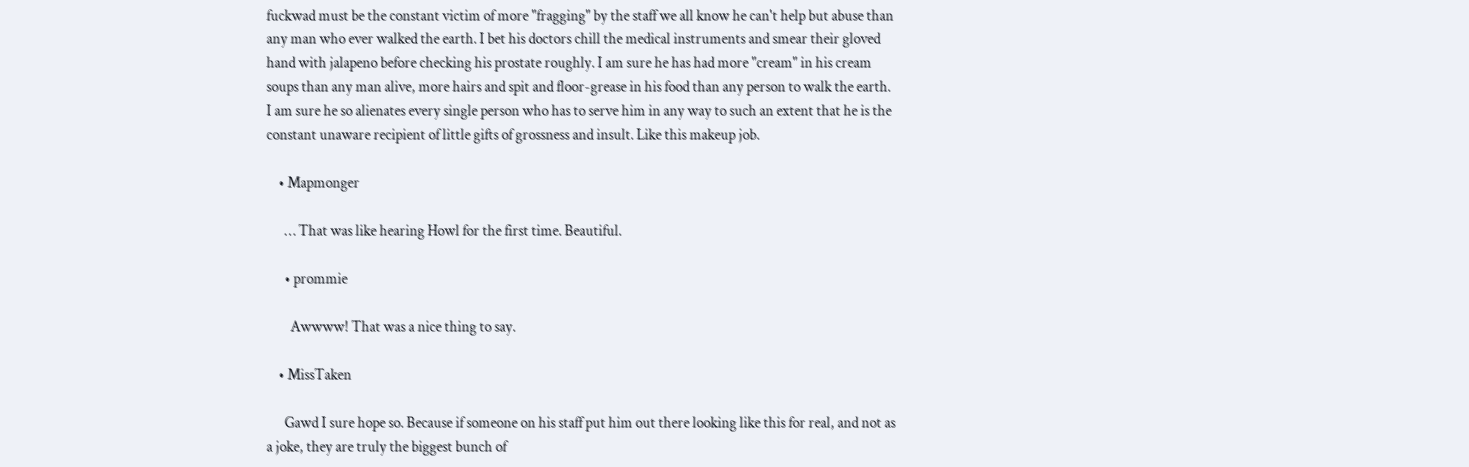fuckwad must be the constant victim of more "fragging" by the staff we all know he can't help but abuse than any man who ever walked the earth. I bet his doctors chill the medical instruments and smear their gloved hand with jalapeno before checking his prostate roughly. I am sure he has had more "cream" in his cream soups than any man alive, more hairs and spit and floor-grease in his food than any person to walk the earth. I am sure he so alienates every single person who has to serve him in any way to such an extent that he is the constant unaware recipient of little gifts of grossness and insult. Like this makeup job.

    • Mapmonger

      … That was like hearing Howl for the first time. Beautiful.

      • prommie

        Awwww! That was a nice thing to say.

    • MissTaken

      Gawd I sure hope so. Because if someone on his staff put him out there looking like this for real, and not as a joke, they are truly the biggest bunch of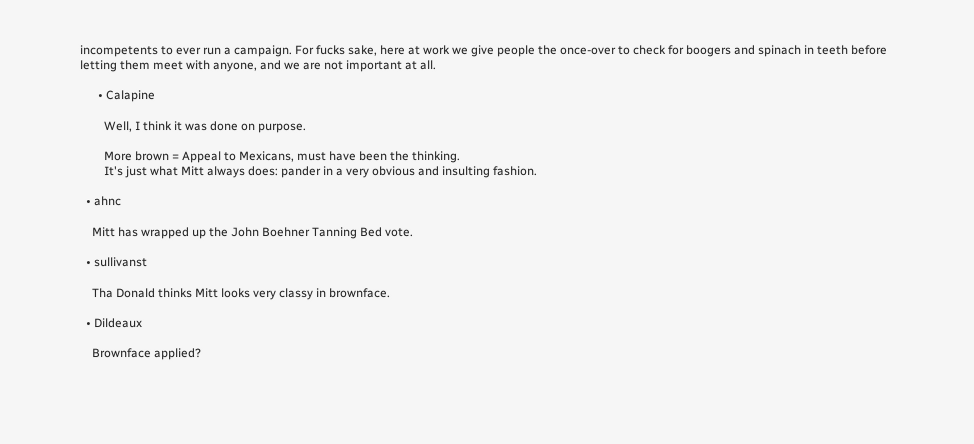incompetents to ever run a campaign. For fucks sake, here at work we give people the once-over to check for boogers and spinach in teeth before letting them meet with anyone, and we are not important at all.

      • Calapine

        Well, I think it was done on purpose.

        More brown = Appeal to Mexicans, must have been the thinking.
        It's just what Mitt always does: pander in a very obvious and insulting fashion.

  • ahnc

    Mitt has wrapped up the John Boehner Tanning Bed vote.

  • sullivanst

    Tha Donald thinks Mitt looks very classy in brownface.

  • Dildeaux

    Brownface applied?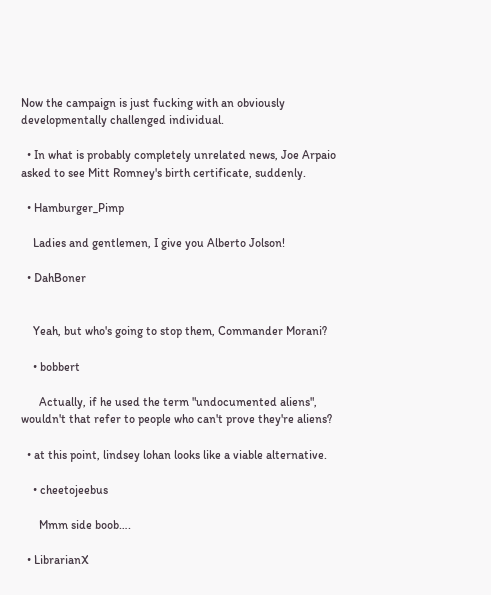Now the campaign is just fucking with an obviously developmentally challenged individual.

  • In what is probably completely unrelated news, Joe Arpaio asked to see Mitt Romney's birth certificate, suddenly.

  • Hamburger_Pimp

    Ladies and gentlemen, I give you Alberto Jolson!

  • DahBoner


    Yeah, but who's going to stop them, Commander Morani?

    • bobbert

      Actually, if he used the term "undocumented aliens", wouldn't that refer to people who can't prove they're aliens?

  • at this point, lindsey lohan looks like a viable alternative.

    • cheetojeebus

      Mmm side boob….

  • LibrarianX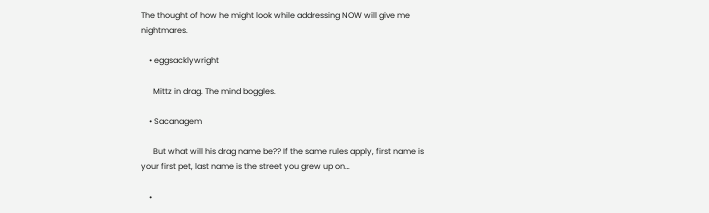The thought of how he might look while addressing NOW will give me nightmares.

    • eggsacklywright

      Mittz in drag. The mind boggles.

    • Sacanagem

      But what will his drag name be?? If the same rules apply, first name is your first pet, last name is the street you grew up on…

    •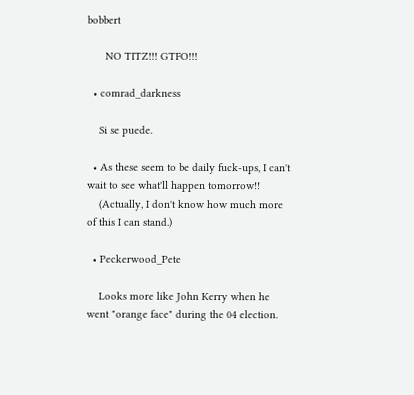bobbert

      NO TITZ!!! GTFO!!!

  • comrad_darkness

    Si se puede.

  • As these seem to be daily fuck-ups, I can't wait to see what'll happen tomorrow!!
    (Actually, I don't know how much more of this I can stand.)

  • Peckerwood_Pete

    Looks more like John Kerry when he went "orange face" during the 04 election.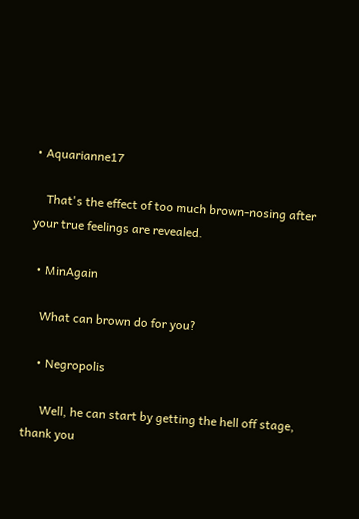• Aquarianne17

    That's the effect of too much brown-nosing after your true feelings are revealed.

  • MinAgain

    What can brown do for you?

    • Negropolis

      Well, he can start by getting the hell off stage, thank you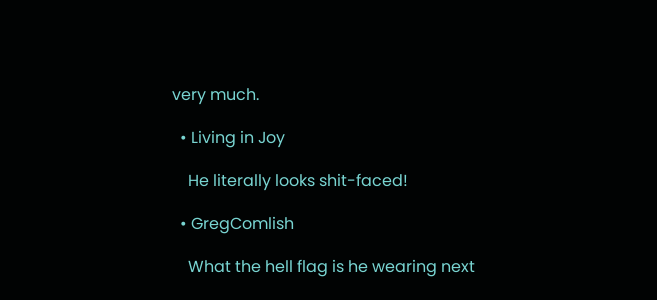very much.

  • Living in Joy

    He literally looks shit-faced!

  • GregComlish

    What the hell flag is he wearing next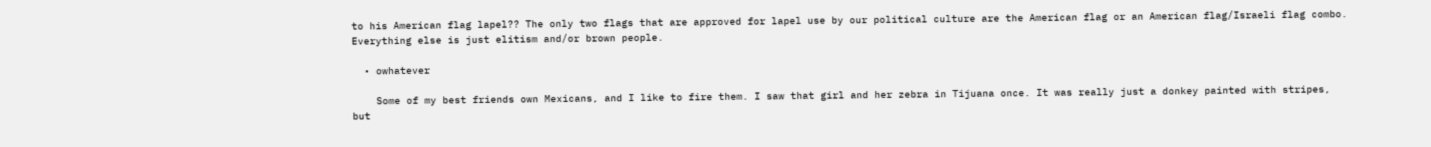to his American flag lapel?? The only two flags that are approved for lapel use by our political culture are the American flag or an American flag/Israeli flag combo. Everything else is just elitism and/or brown people.

  • owhatever

    Some of my best friends own Mexicans, and I like to fire them. I saw that girl and her zebra in Tijuana once. It was really just a donkey painted with stripes, but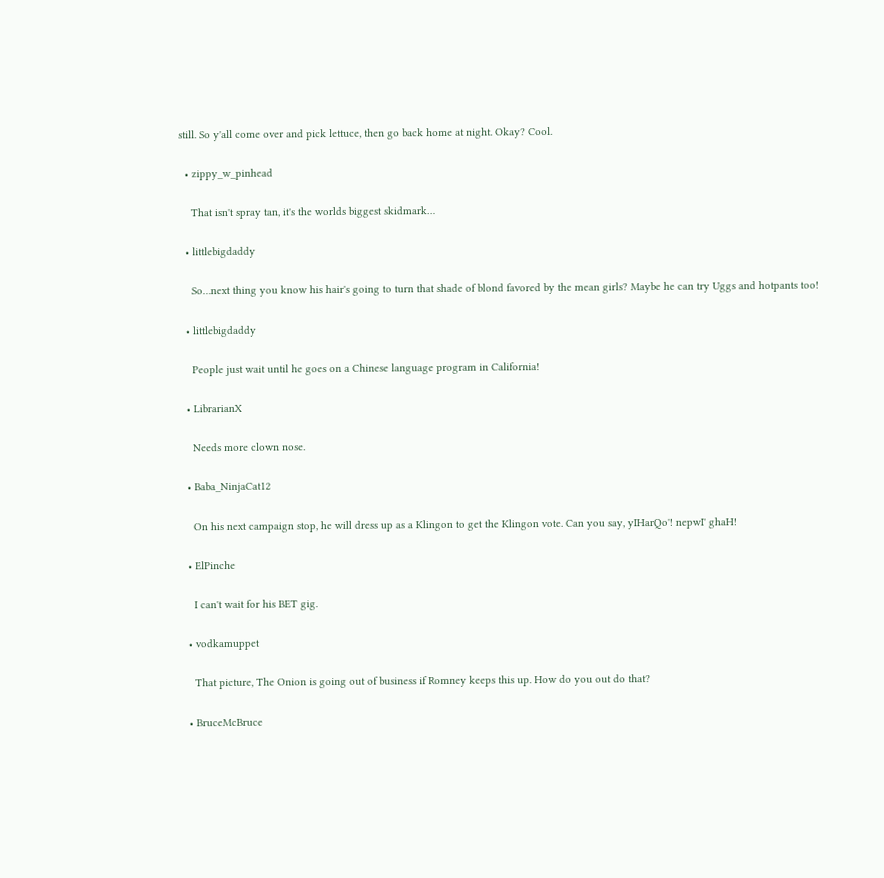still. So y'all come over and pick lettuce, then go back home at night. Okay? Cool.

  • zippy_w_pinhead

    That isn't spray tan, it's the worlds biggest skidmark…

  • littlebigdaddy

    So…next thing you know his hair's going to turn that shade of blond favored by the mean girls? Maybe he can try Uggs and hotpants too!

  • littlebigdaddy

    People just wait until he goes on a Chinese language program in California!

  • LibrarianX

    Needs more clown nose.

  • Baba_NinjaCat12

    On his next campaign stop, he will dress up as a Klingon to get the Klingon vote. Can you say, yIHarQo'! nepwI' ghaH!

  • ElPinche

    I can't wait for his BET gig.

  • vodkamuppet

    That picture, The Onion is going out of business if Romney keeps this up. How do you out do that?

  • BruceMcBruce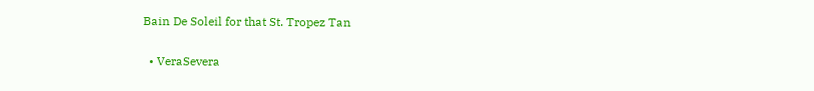Bain De Soleil for that St. Tropez Tan

  • VeraSevera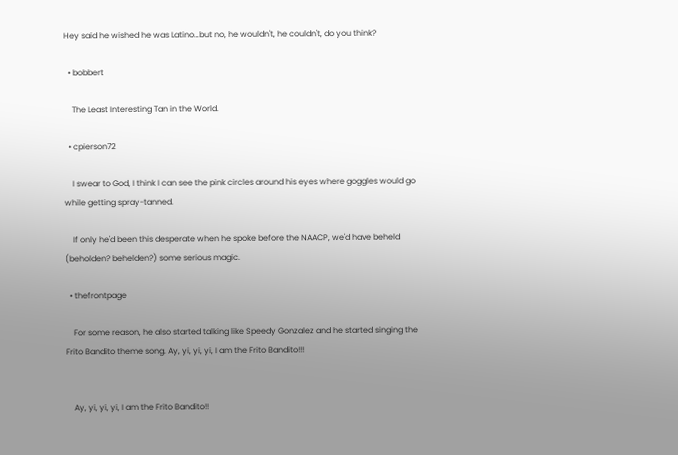Hey said he wished he was Latino…but no, he wouldn't, he couldn't, do you think?

  • bobbert

    The Least Interesting Tan in the World.

  • cpierson72

    I swear to God, I think I can see the pink circles around his eyes where goggles would go while getting spray-tanned.

    If only he'd been this desperate when he spoke before the NAACP, we'd have beheld (beholden? behelden?) some serious magic.

  • thefrontpage

    For some reason, he also started talking like Speedy Gonzalez and he started singing the Frito Bandito theme song. Ay, yi, yi, yi, I am the Frito Bandito!!!


    Ay, yi, yi, yi, I am the Frito Bandito!!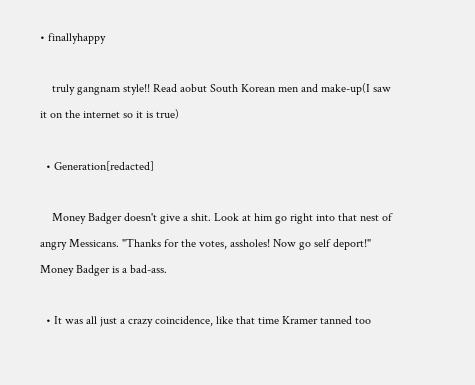• finallyhappy

    truly gangnam style!! Read aobut South Korean men and make-up(I saw it on the internet so it is true)

  • Generation[redacted]

    Money Badger doesn't give a shit. Look at him go right into that nest of angry Messicans. "Thanks for the votes, assholes! Now go self deport!" Money Badger is a bad-ass.

  • It was all just a crazy coincidence, like that time Kramer tanned too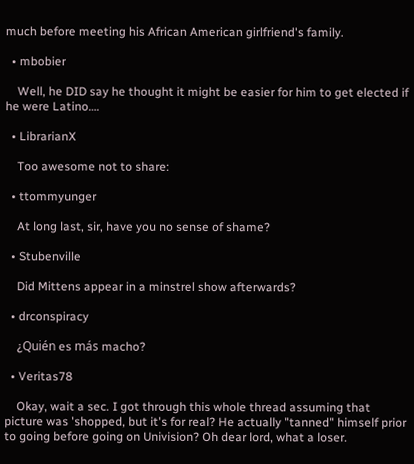much before meeting his African American girlfriend's family.

  • mbobier

    Well, he DID say he thought it might be easier for him to get elected if he were Latino….

  • LibrarianX

    Too awesome not to share:

  • ttommyunger

    At long last, sir, have you no sense of shame?

  • Stubenville

    Did Mittens appear in a minstrel show afterwards?

  • drconspiracy

    ¿Quién es más macho?

  • Veritas78

    Okay, wait a sec. I got through this whole thread assuming that picture was 'shopped, but it's for real? He actually "tanned" himself prior to going before going on Univision? Oh dear lord, what a loser.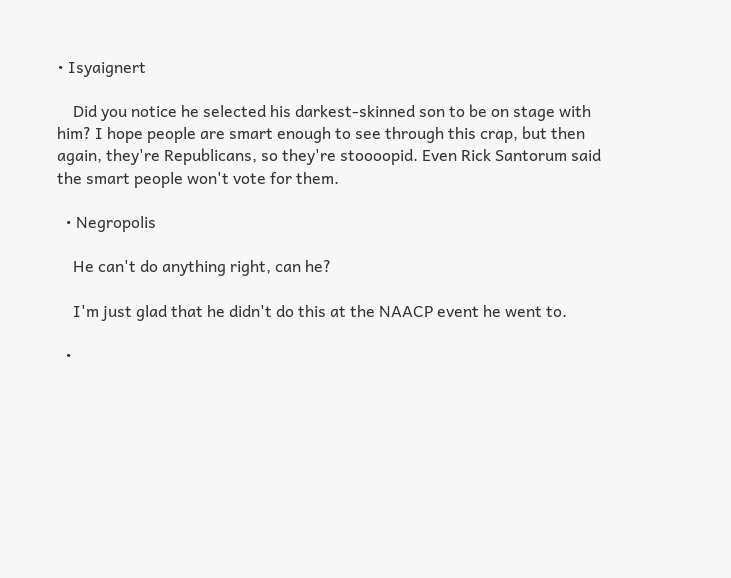• Isyaignert

    Did you notice he selected his darkest-skinned son to be on stage with him? I hope people are smart enough to see through this crap, but then again, they're Republicans, so they're stoooopid. Even Rick Santorum said the smart people won't vote for them.

  • Negropolis

    He can't do anything right, can he?

    I'm just glad that he didn't do this at the NAACP event he went to.

  •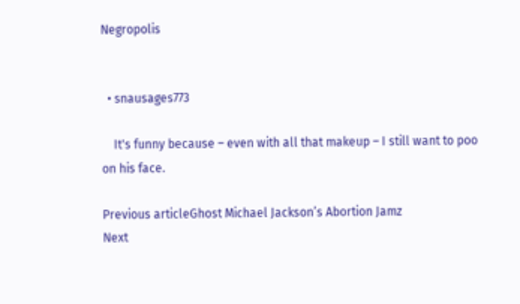Negropolis


  • snausages773

    It's funny because – even with all that makeup – I still want to poo on his face.

Previous articleGhost Michael Jackson’s Abortion Jamz
Next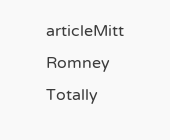articleMitt Romney Totally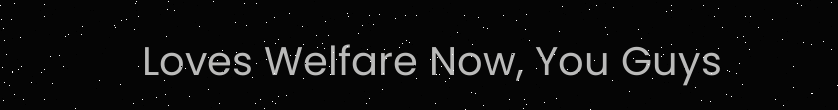Loves Welfare Now, You Guys